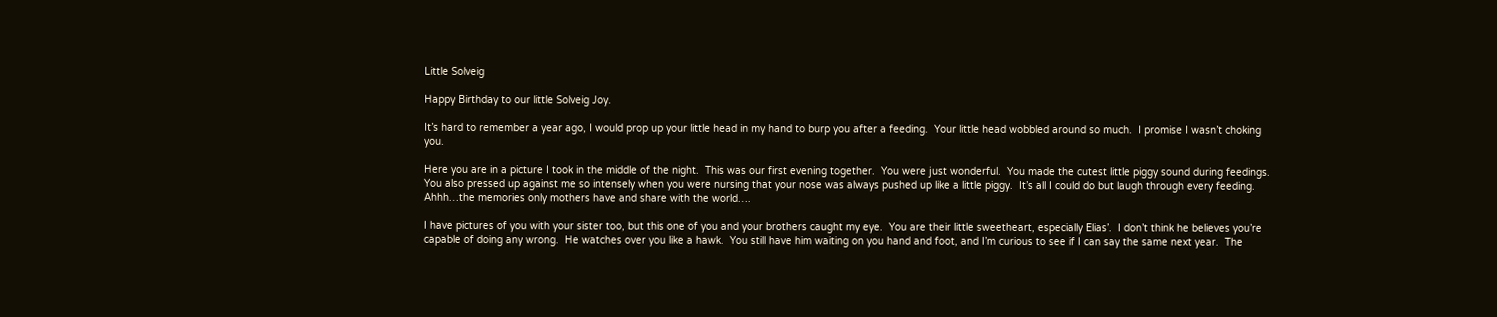Little Solveig

Happy Birthday to our little Solveig Joy.

It’s hard to remember a year ago, I would prop up your little head in my hand to burp you after a feeding.  Your little head wobbled around so much.  I promise I wasn’t choking you.

Here you are in a picture I took in the middle of the night.  This was our first evening together.  You were just wonderful.  You made the cutest little piggy sound during feedings.  You also pressed up against me so intensely when you were nursing that your nose was always pushed up like a little piggy.  It’s all I could do but laugh through every feeding.  Ahhh…the memories only mothers have and share with the world….

I have pictures of you with your sister too, but this one of you and your brothers caught my eye.  You are their little sweetheart, especially Elias’.  I don’t think he believes you’re capable of doing any wrong.  He watches over you like a hawk.  You still have him waiting on you hand and foot, and I’m curious to see if I can say the same next year.  The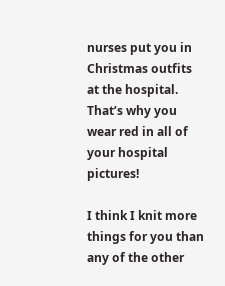nurses put you in Christmas outfits at the hospital.  That’s why you wear red in all of your hospital pictures!

I think I knit more things for you than any of the other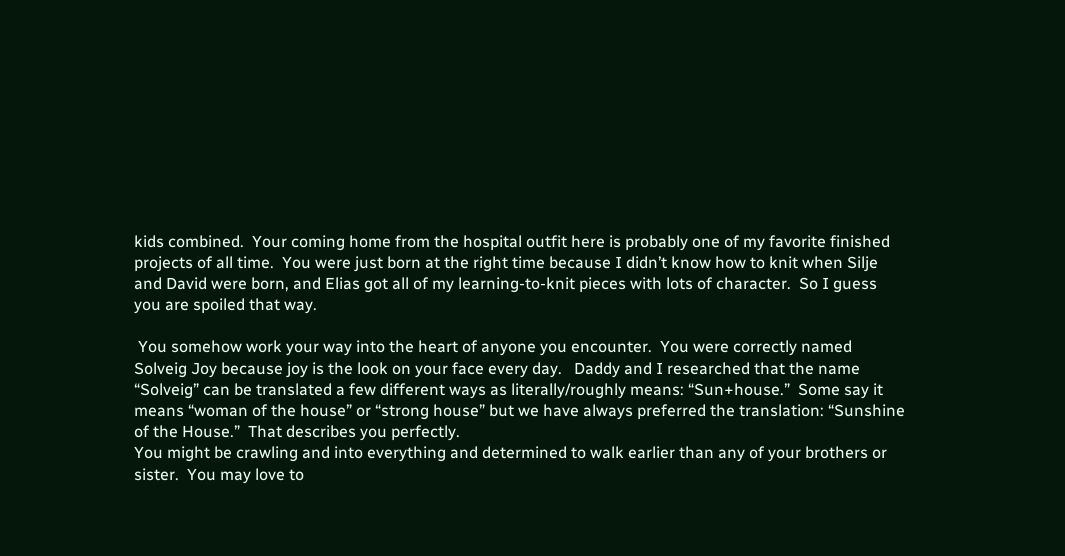kids combined.  Your coming home from the hospital outfit here is probably one of my favorite finished projects of all time.  You were just born at the right time because I didn’t know how to knit when Silje and David were born, and Elias got all of my learning-to-knit pieces with lots of character.  So I guess you are spoiled that way.

 You somehow work your way into the heart of anyone you encounter.  You were correctly named Solveig Joy because joy is the look on your face every day.   Daddy and I researched that the name “Solveig” can be translated a few different ways as literally/roughly means: “Sun+house.”  Some say it means “woman of the house” or “strong house” but we have always preferred the translation: “Sunshine of the House.”  That describes you perfectly.
You might be crawling and into everything and determined to walk earlier than any of your brothers or sister.  You may love to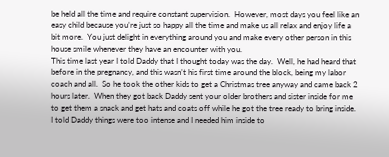be held all the time and require constant supervision.  However, most days you feel like an easy child because you’re just so happy all the time and make us all relax and enjoy life a bit more.  You just delight in everything around you and make every other person in this house smile whenever they have an encounter with you.
This time last year I told Daddy that I thought today was the day.  Well, he had heard that before in the pregnancy, and this wasn’t his first time around the block, being my labor coach and all.  So he took the other kids to get a Christmas tree anyway and came back 2 hours later.  When they got back Daddy sent your older brothers and sister inside for me to get them a snack and get hats and coats off while he got the tree ready to bring inside.  I told Daddy things were too intense and I needed him inside to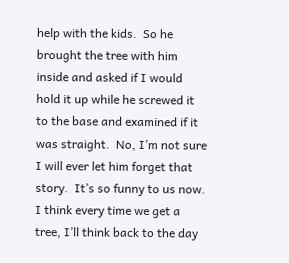help with the kids.  So he brought the tree with him inside and asked if I would hold it up while he screwed it to the base and examined if it was straight.  No, I’m not sure I will ever let him forget that story.  It’s so funny to us now.  I think every time we get a tree, I’ll think back to the day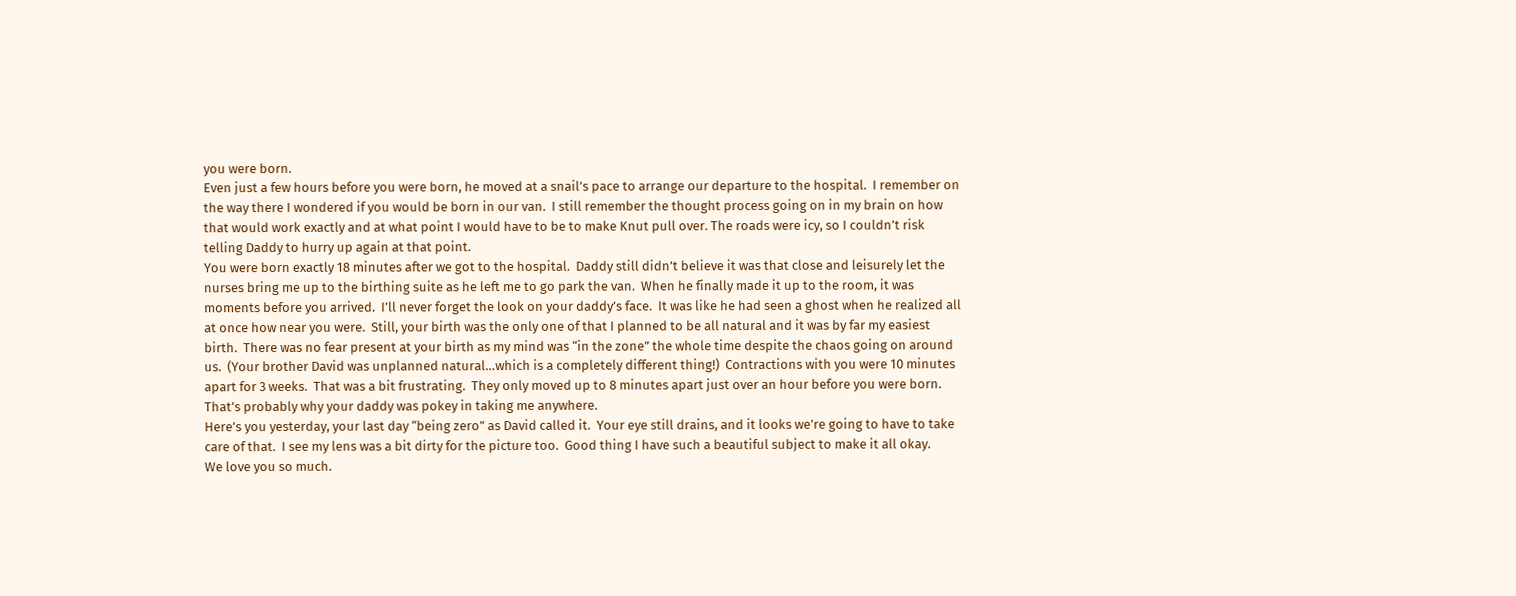you were born.
Even just a few hours before you were born, he moved at a snail’s pace to arrange our departure to the hospital.  I remember on the way there I wondered if you would be born in our van.  I still remember the thought process going on in my brain on how that would work exactly and at what point I would have to be to make Knut pull over. The roads were icy, so I couldn’t risk telling Daddy to hurry up again at that point.
You were born exactly 18 minutes after we got to the hospital.  Daddy still didn’t believe it was that close and leisurely let the nurses bring me up to the birthing suite as he left me to go park the van.  When he finally made it up to the room, it was moments before you arrived.  I’ll never forget the look on your daddy’s face.  It was like he had seen a ghost when he realized all at once how near you were.  Still, your birth was the only one of that I planned to be all natural and it was by far my easiest birth.  There was no fear present at your birth as my mind was “in the zone” the whole time despite the chaos going on around us.  (Your brother David was unplanned natural…which is a completely different thing!)  Contractions with you were 10 minutes apart for 3 weeks.  That was a bit frustrating.  They only moved up to 8 minutes apart just over an hour before you were born.  That’s probably why your daddy was pokey in taking me anywhere.
Here’s you yesterday, your last day “being zero” as David called it.  Your eye still drains, and it looks we’re going to have to take care of that.  I see my lens was a bit dirty for the picture too.  Good thing I have such a beautiful subject to make it all okay.
We love you so much.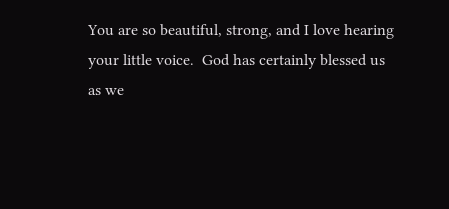You are so beautiful, strong, and I love hearing your little voice.  God has certainly blessed us as we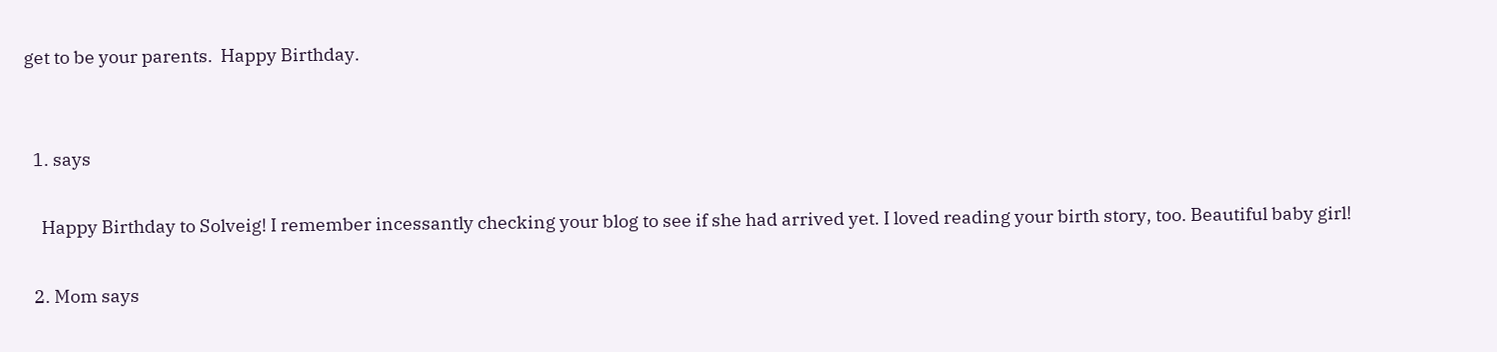get to be your parents.  Happy Birthday.


  1. says

    Happy Birthday to Solveig! I remember incessantly checking your blog to see if she had arrived yet. I loved reading your birth story, too. Beautiful baby girl!

  2. Mom says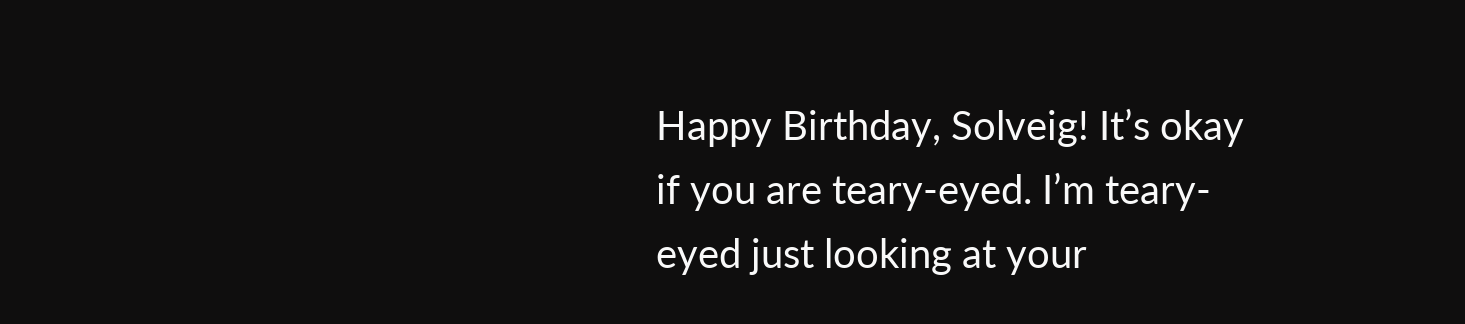Happy Birthday, Solveig! It’s okay if you are teary-eyed. I’m teary-eyed just looking at your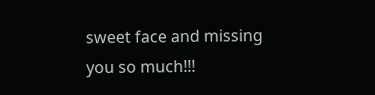sweet face and missing you so much!!!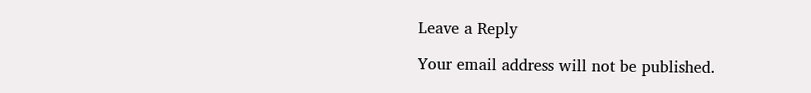Leave a Reply

Your email address will not be published.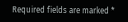Required fields are marked *